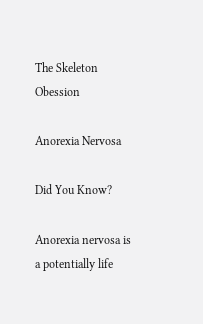The Skeleton Obession

Anorexia Nervosa

Did You Know?

Anorexia nervosa is a potentially life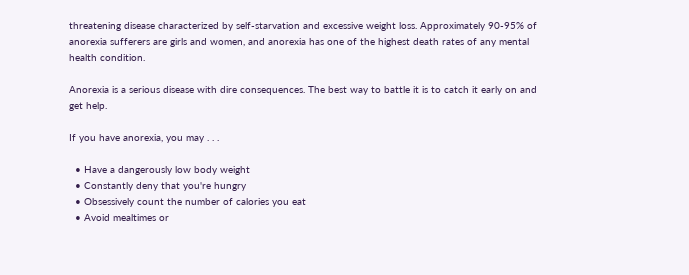threatening disease characterized by self-starvation and excessive weight loss. Approximately 90-95% of anorexia sufferers are girls and women, and anorexia has one of the highest death rates of any mental health condition.

Anorexia is a serious disease with dire consequences. The best way to battle it is to catch it early on and get help.

If you have anorexia, you may . . .

  • Have a dangerously low body weight
  • Constantly deny that you're hungry
  • Obsessively count the number of calories you eat
  • Avoid mealtimes or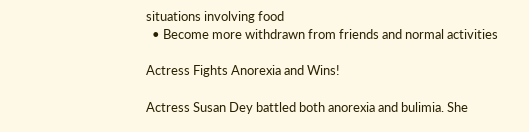situations involving food
  • Become more withdrawn from friends and normal activities

Actress Fights Anorexia and Wins!

Actress Susan Dey battled both anorexia and bulimia. She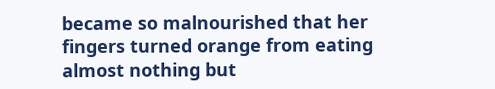became so malnourished that her fingers turned orange from eating almost nothing but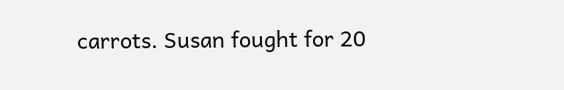carrots. Susan fought for 20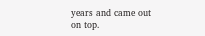years and came out on top.